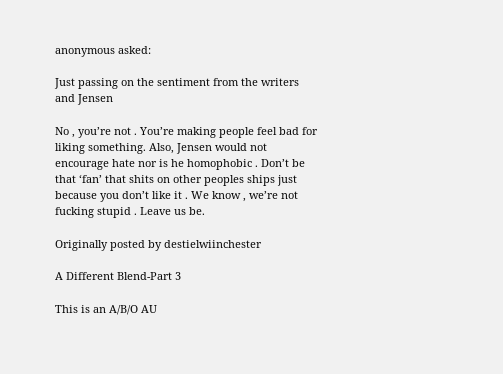anonymous asked:

Just passing on the sentiment from the writers and Jensen

No , you’re not . You’re making people feel bad for liking something. Also, Jensen would not encourage hate nor is he homophobic . Don’t be that ‘fan’ that shits on other peoples ships just because you don’t like it . We know , we’re not fucking stupid . Leave us be.

Originally posted by destielwiinchester

A Different Blend-Part 3

This is an A/B/O AU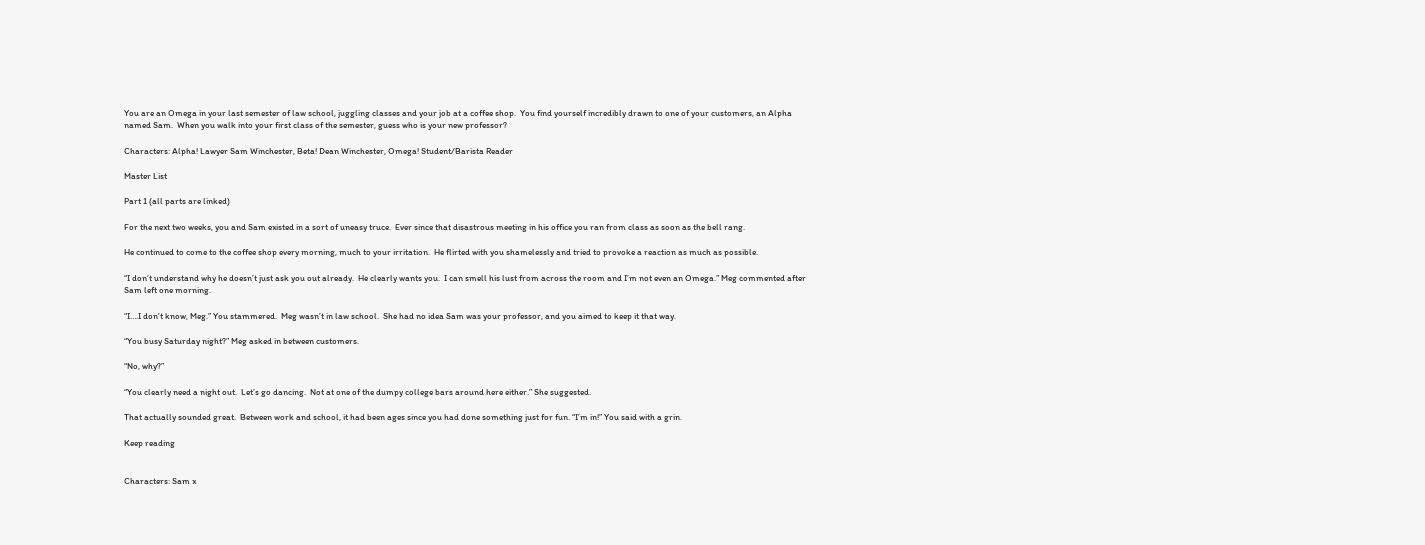You are an Omega in your last semester of law school, juggling classes and your job at a coffee shop.  You find yourself incredibly drawn to one of your customers, an Alpha named Sam.  When you walk into your first class of the semester, guess who is your new professor?

Characters: Alpha! Lawyer Sam Winchester, Beta! Dean Winchester, Omega! Student/Barista Reader

Master List

Part 1 (all parts are linked)

For the next two weeks, you and Sam existed in a sort of uneasy truce.  Ever since that disastrous meeting in his office you ran from class as soon as the bell rang.

He continued to come to the coffee shop every morning, much to your irritation.  He flirted with you shamelessly and tried to provoke a reaction as much as possible.

“I don’t understand why he doesn’t just ask you out already.  He clearly wants you.  I can smell his lust from across the room and I’m not even an Omega.” Meg commented after Sam left one morning.

“I….I don’t know, Meg.” You stammered.  Meg wasn’t in law school.  She had no idea Sam was your professor, and you aimed to keep it that way.

“You busy Saturday night?” Meg asked in between customers.

“No, why?”

“You clearly need a night out.  Let’s go dancing.  Not at one of the dumpy college bars around here either.” She suggested.

That actually sounded great.  Between work and school, it had been ages since you had done something just for fun. “I’m in!” You said with a grin.

Keep reading


Characters: Sam x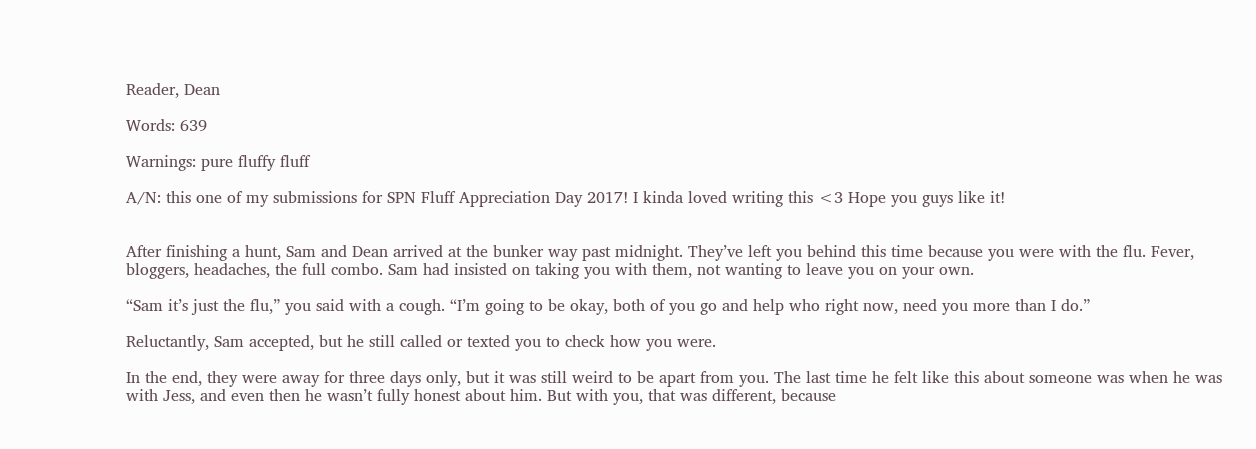Reader, Dean

Words: 639

Warnings: pure fluffy fluff

A/N: this one of my submissions for SPN Fluff Appreciation Day 2017! I kinda loved writing this <3 Hope you guys like it!


After finishing a hunt, Sam and Dean arrived at the bunker way past midnight. They’ve left you behind this time because you were with the flu. Fever, bloggers, headaches, the full combo. Sam had insisted on taking you with them, not wanting to leave you on your own.

“Sam it’s just the flu,” you said with a cough. “I’m going to be okay, both of you go and help who right now, need you more than I do.”

Reluctantly, Sam accepted, but he still called or texted you to check how you were.

In the end, they were away for three days only, but it was still weird to be apart from you. The last time he felt like this about someone was when he was with Jess, and even then he wasn’t fully honest about him. But with you, that was different, because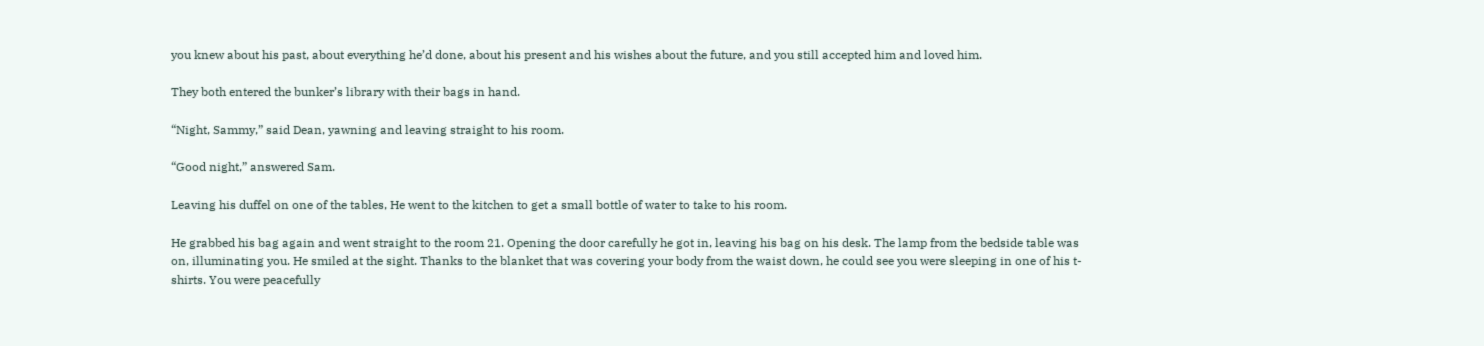you knew about his past, about everything he’d done, about his present and his wishes about the future, and you still accepted him and loved him.

They both entered the bunker’s library with their bags in hand.

“Night, Sammy,” said Dean, yawning and leaving straight to his room.

“Good night,” answered Sam.

Leaving his duffel on one of the tables, He went to the kitchen to get a small bottle of water to take to his room.

He grabbed his bag again and went straight to the room 21. Opening the door carefully he got in, leaving his bag on his desk. The lamp from the bedside table was on, illuminating you. He smiled at the sight. Thanks to the blanket that was covering your body from the waist down, he could see you were sleeping in one of his t-shirts. You were peacefully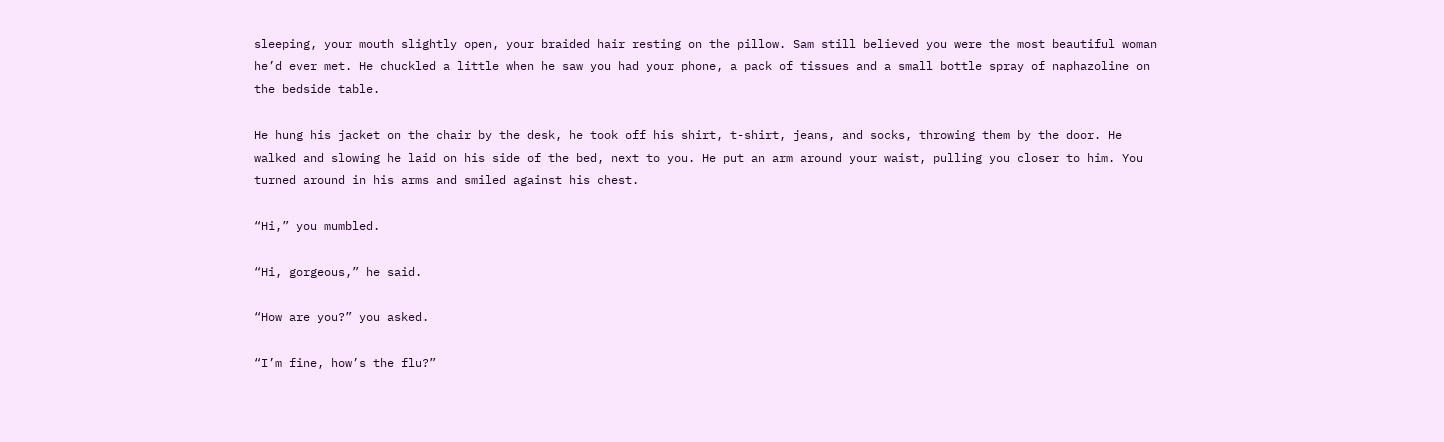sleeping, your mouth slightly open, your braided hair resting on the pillow. Sam still believed you were the most beautiful woman he’d ever met. He chuckled a little when he saw you had your phone, a pack of tissues and a small bottle spray of naphazoline on the bedside table.

He hung his jacket on the chair by the desk, he took off his shirt, t-shirt, jeans, and socks, throwing them by the door. He walked and slowing he laid on his side of the bed, next to you. He put an arm around your waist, pulling you closer to him. You turned around in his arms and smiled against his chest.

“Hi,” you mumbled.

“Hi, gorgeous,” he said.

“How are you?” you asked.

“I’m fine, how’s the flu?”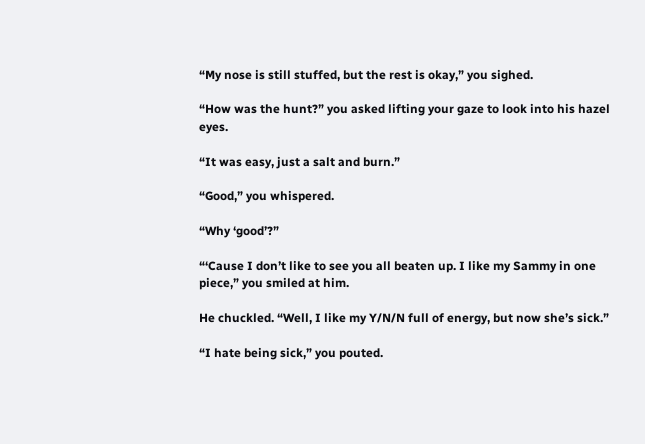“My nose is still stuffed, but the rest is okay,” you sighed.

“How was the hunt?” you asked lifting your gaze to look into his hazel eyes.

“It was easy, just a salt and burn.”

“Good,” you whispered.

“Why ‘good’?”

“‘Cause I don’t like to see you all beaten up. I like my Sammy in one piece,” you smiled at him.

He chuckled. “Well, I like my Y/N/N full of energy, but now she’s sick.”

“I hate being sick,” you pouted.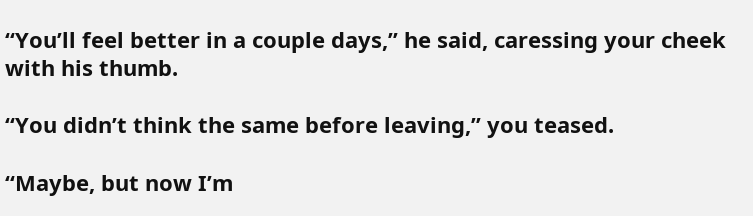“You’ll feel better in a couple days,” he said, caressing your cheek with his thumb.

“You didn’t think the same before leaving,” you teased.

“Maybe, but now I’m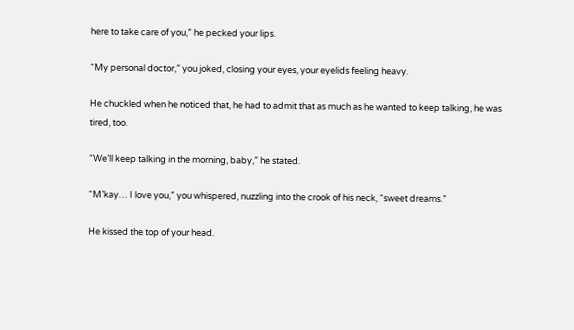here to take care of you,” he pecked your lips.

“My personal doctor,” you joked, closing your eyes, your eyelids feeling heavy.

He chuckled when he noticed that, he had to admit that as much as he wanted to keep talking, he was tired, too.

“We’ll keep talking in the morning, baby,” he stated.

“M’kay… I love you,” you whispered, nuzzling into the crook of his neck, “sweet dreams.”

He kissed the top of your head.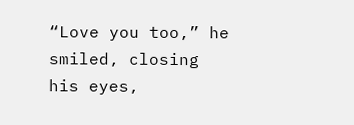“Love you too,” he smiled, closing his eyes,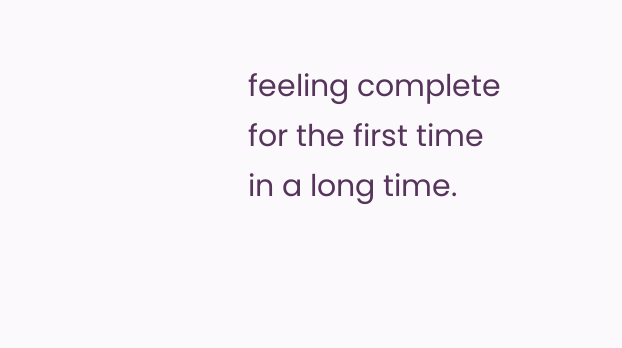feeling complete for the first time in a long time.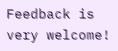Feedback is very welcome!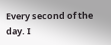Every second of the day. I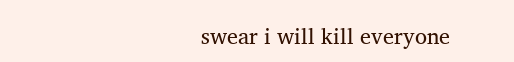swear i will kill everyone